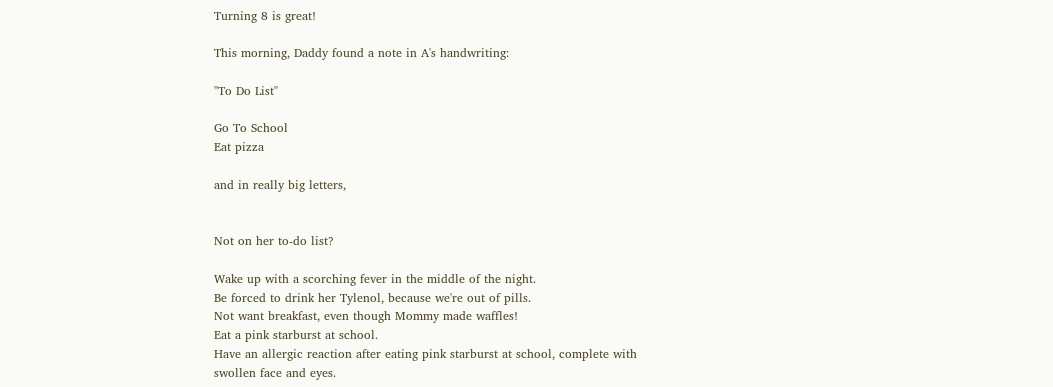Turning 8 is great!

This morning, Daddy found a note in A's handwriting:

"To Do List"

Go To School
Eat pizza

and in really big letters,


Not on her to-do list?

Wake up with a scorching fever in the middle of the night.
Be forced to drink her Tylenol, because we're out of pills.
Not want breakfast, even though Mommy made waffles!
Eat a pink starburst at school.
Have an allergic reaction after eating pink starburst at school, complete with swollen face and eyes.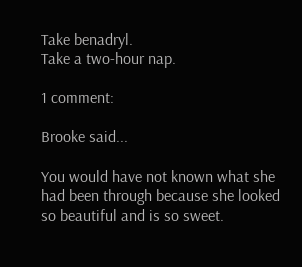Take benadryl.
Take a two-hour nap.

1 comment:

Brooke said...

You would have not known what she had been through because she looked so beautiful and is so sweet.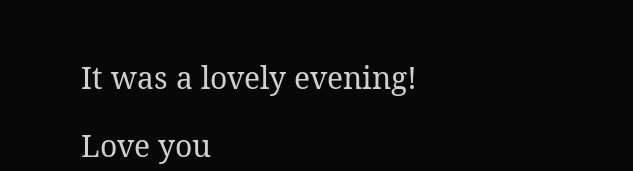It was a lovely evening!

Love you